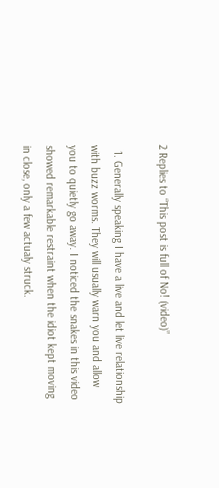2 Replies to “This post is full of No! (video)”

  1. Generally speaking I have a live and let live relationship with buzz worms. They will usually warn you and allow you to quietly go away. I noticed the snakes in this video showed remarkable restraint when the idiot kept moving in close, only a few actualy struck.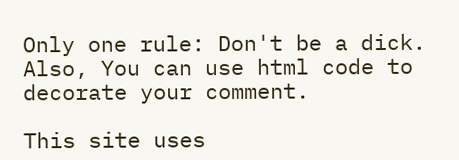Only one rule: Don't be a dick. Also, You can use html code to decorate your comment.

This site uses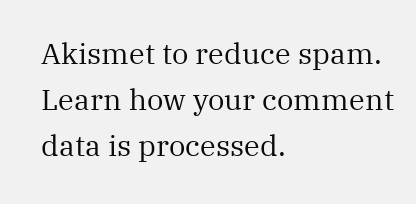Akismet to reduce spam. Learn how your comment data is processed.